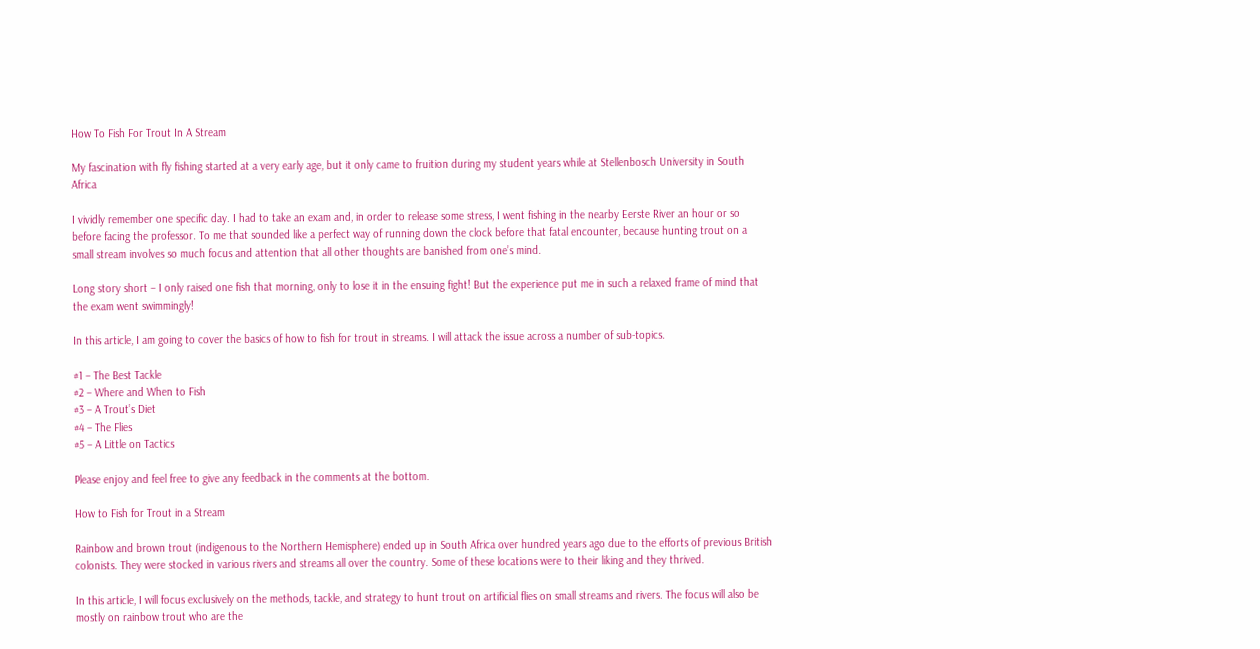How To Fish For Trout In A Stream

My fascination with fly fishing started at a very early age, but it only came to fruition during my student years while at Stellenbosch University in South Africa

I vividly remember one specific day. I had to take an exam and, in order to release some stress, I went fishing in the nearby Eerste River an hour or so before facing the professor. To me that sounded like a perfect way of running down the clock before that fatal encounter, because hunting trout on a small stream involves so much focus and attention that all other thoughts are banished from one’s mind.

Long story short – I only raised one fish that morning, only to lose it in the ensuing fight! But the experience put me in such a relaxed frame of mind that the exam went swimmingly!

In this article, I am going to cover the basics of how to fish for trout in streams. I will attack the issue across a number of sub-topics.

#1 – The Best Tackle
#2 – Where and When to Fish
#3 – A Trout’s Diet
#4 – The Flies
#5 – A Little on Tactics

Please enjoy and feel free to give any feedback in the comments at the bottom.

How to Fish for Trout in a Stream

Rainbow and brown trout (indigenous to the Northern Hemisphere) ended up in South Africa over hundred years ago due to the efforts of previous British colonists. They were stocked in various rivers and streams all over the country. Some of these locations were to their liking and they thrived.

In this article, I will focus exclusively on the methods, tackle, and strategy to hunt trout on artificial flies on small streams and rivers. The focus will also be mostly on rainbow trout who are the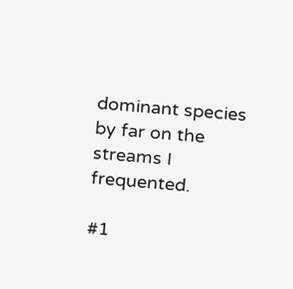dominant species by far on the streams I frequented.

#1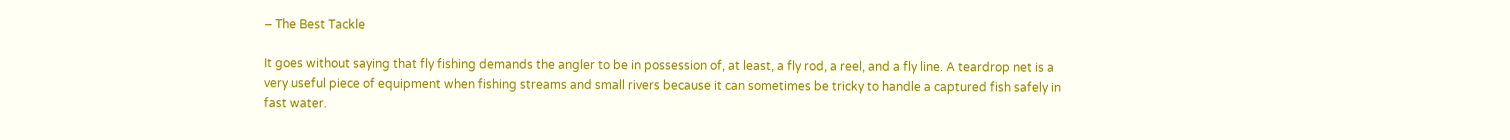– The Best Tackle

It goes without saying that fly fishing demands the angler to be in possession of, at least, a fly rod, a reel, and a fly line. A teardrop net is a very useful piece of equipment when fishing streams and small rivers because it can sometimes be tricky to handle a captured fish safely in fast water.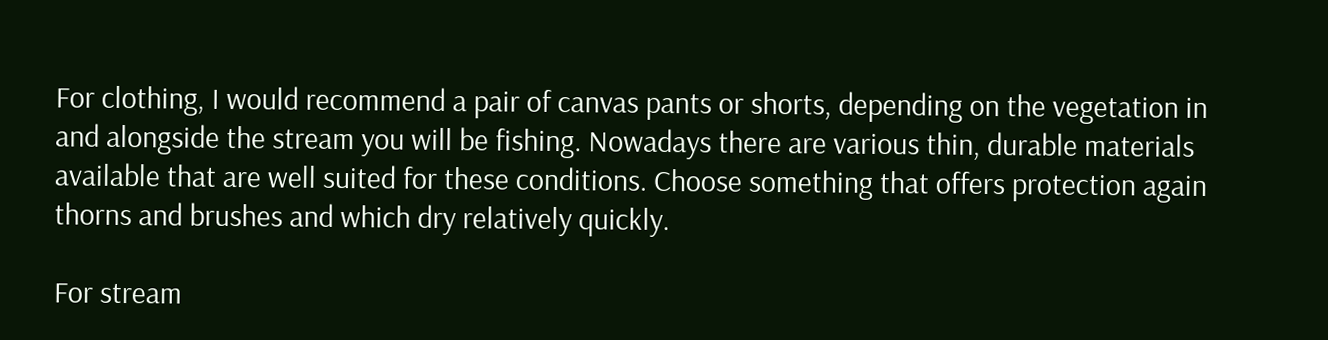For clothing, I would recommend a pair of canvas pants or shorts, depending on the vegetation in and alongside the stream you will be fishing. Nowadays there are various thin, durable materials available that are well suited for these conditions. Choose something that offers protection again thorns and brushes and which dry relatively quickly.

For stream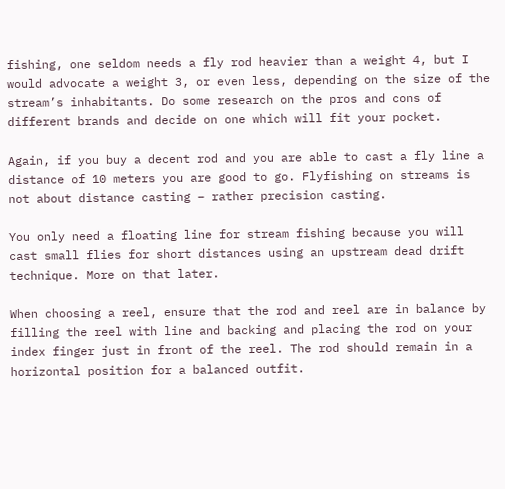fishing, one seldom needs a fly rod heavier than a weight 4, but I would advocate a weight 3, or even less, depending on the size of the stream’s inhabitants. Do some research on the pros and cons of different brands and decide on one which will fit your pocket.

Again, if you buy a decent rod and you are able to cast a fly line a distance of 10 meters you are good to go. Flyfishing on streams is not about distance casting – rather precision casting.

You only need a floating line for stream fishing because you will cast small flies for short distances using an upstream dead drift technique. More on that later.

When choosing a reel, ensure that the rod and reel are in balance by filling the reel with line and backing and placing the rod on your index finger just in front of the reel. The rod should remain in a horizontal position for a balanced outfit.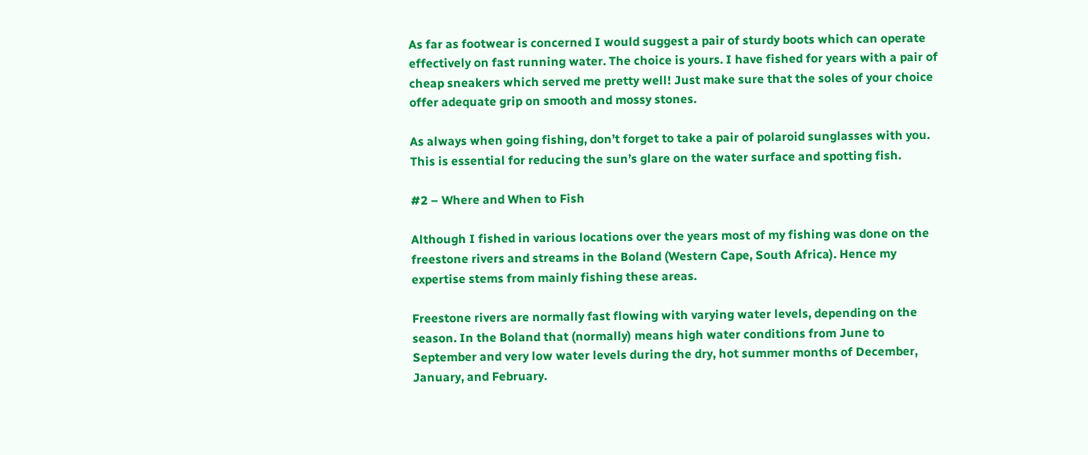As far as footwear is concerned I would suggest a pair of sturdy boots which can operate effectively on fast running water. The choice is yours. I have fished for years with a pair of cheap sneakers which served me pretty well! Just make sure that the soles of your choice offer adequate grip on smooth and mossy stones.

As always when going fishing, don’t forget to take a pair of polaroid sunglasses with you. This is essential for reducing the sun’s glare on the water surface and spotting fish.

#2 – Where and When to Fish

Although I fished in various locations over the years most of my fishing was done on the freestone rivers and streams in the Boland (Western Cape, South Africa). Hence my expertise stems from mainly fishing these areas.

Freestone rivers are normally fast flowing with varying water levels, depending on the season. In the Boland that (normally) means high water conditions from June to September and very low water levels during the dry, hot summer months of December, January, and February.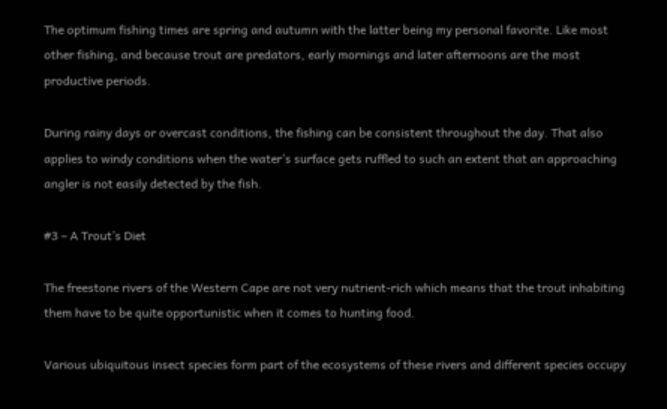The optimum fishing times are spring and autumn with the latter being my personal favorite. Like most other fishing, and because trout are predators, early mornings and later afternoons are the most productive periods.

During rainy days or overcast conditions, the fishing can be consistent throughout the day. That also applies to windy conditions when the water’s surface gets ruffled to such an extent that an approaching angler is not easily detected by the fish.

#3 – A Trout’s Diet

The freestone rivers of the Western Cape are not very nutrient-rich which means that the trout inhabiting them have to be quite opportunistic when it comes to hunting food.

Various ubiquitous insect species form part of the ecosystems of these rivers and different species occupy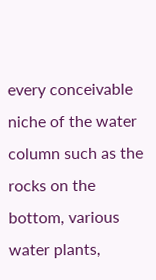every conceivable niche of the water column such as the rocks on the bottom, various water plants,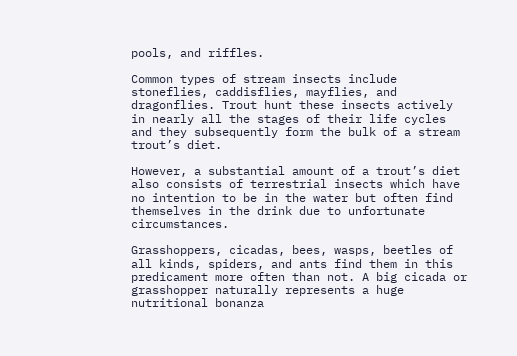pools, and riffles.

Common types of stream insects include stoneflies, caddisflies, mayflies, and dragonflies. Trout hunt these insects actively in nearly all the stages of their life cycles and they subsequently form the bulk of a stream trout’s diet.

However, a substantial amount of a trout’s diet also consists of terrestrial insects which have no intention to be in the water but often find themselves in the drink due to unfortunate circumstances.

Grasshoppers, cicadas, bees, wasps, beetles of all kinds, spiders, and ants find them in this predicament more often than not. A big cicada or grasshopper naturally represents a huge nutritional bonanza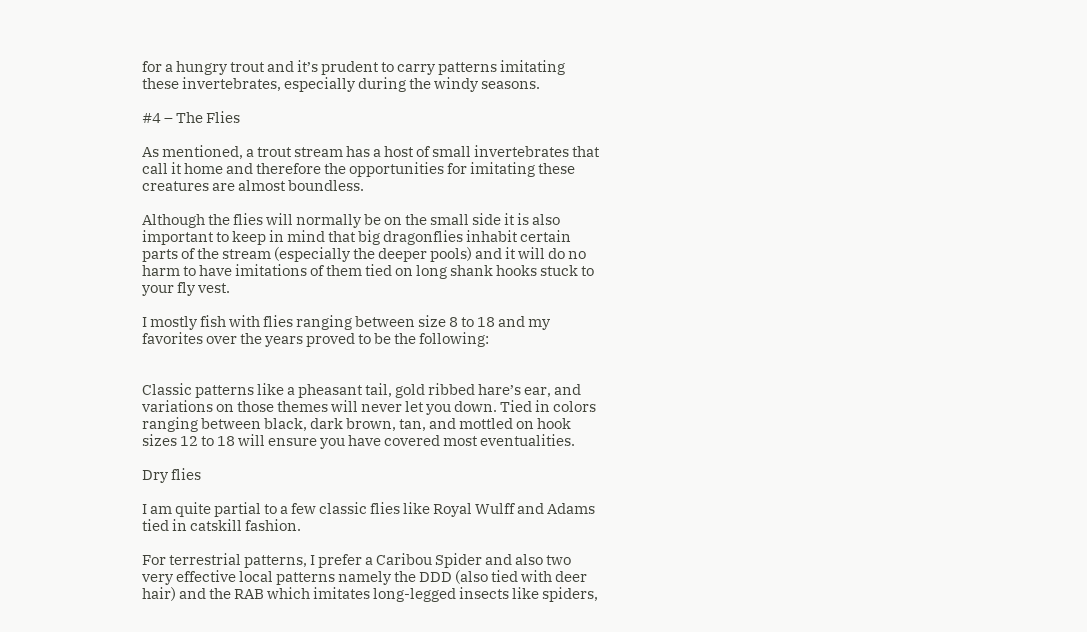for a hungry trout and it’s prudent to carry patterns imitating these invertebrates, especially during the windy seasons.

#4 – The Flies

As mentioned, a trout stream has a host of small invertebrates that call it home and therefore the opportunities for imitating these creatures are almost boundless.

Although the flies will normally be on the small side it is also important to keep in mind that big dragonflies inhabit certain parts of the stream (especially the deeper pools) and it will do no harm to have imitations of them tied on long shank hooks stuck to your fly vest.

I mostly fish with flies ranging between size 8 to 18 and my favorites over the years proved to be the following:


Classic patterns like a pheasant tail, gold ribbed hare’s ear, and variations on those themes will never let you down. Tied in colors ranging between black, dark brown, tan, and mottled on hook sizes 12 to 18 will ensure you have covered most eventualities.

Dry flies

I am quite partial to a few classic flies like Royal Wulff and Adams tied in catskill fashion.

For terrestrial patterns, I prefer a Caribou Spider and also two very effective local patterns namely the DDD (also tied with deer hair) and the RAB which imitates long-legged insects like spiders,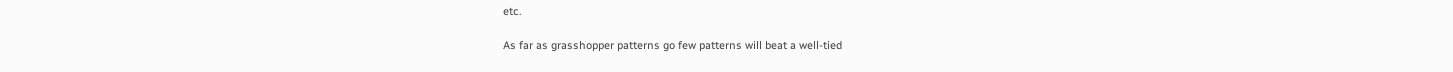etc.

As far as grasshopper patterns go few patterns will beat a well-tied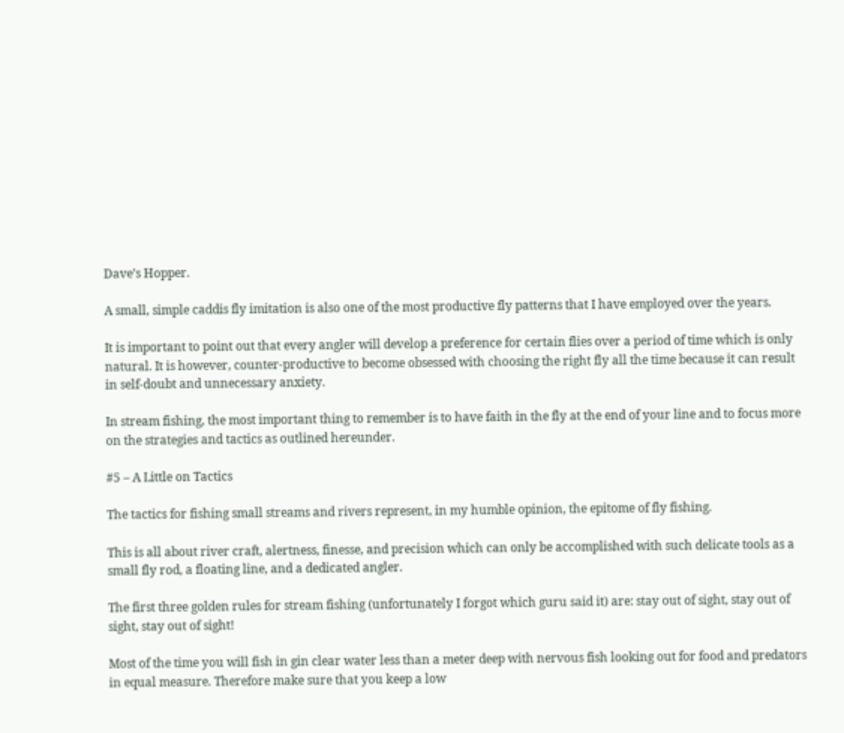Dave’s Hopper.

A small, simple caddis fly imitation is also one of the most productive fly patterns that I have employed over the years.

It is important to point out that every angler will develop a preference for certain flies over a period of time which is only natural. It is however, counter-productive to become obsessed with choosing the right fly all the time because it can result in self-doubt and unnecessary anxiety.

In stream fishing, the most important thing to remember is to have faith in the fly at the end of your line and to focus more on the strategies and tactics as outlined hereunder.

#5 – A Little on Tactics

The tactics for fishing small streams and rivers represent, in my humble opinion, the epitome of fly fishing.

This is all about river craft, alertness, finesse, and precision which can only be accomplished with such delicate tools as a small fly rod, a floating line, and a dedicated angler.

The first three golden rules for stream fishing (unfortunately I forgot which guru said it) are: stay out of sight, stay out of sight, stay out of sight!

Most of the time you will fish in gin clear water less than a meter deep with nervous fish looking out for food and predators in equal measure. Therefore make sure that you keep a low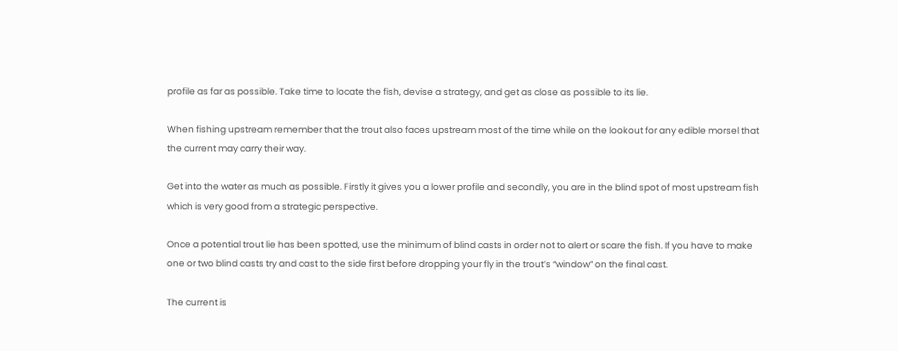profile as far as possible. Take time to locate the fish, devise a strategy, and get as close as possible to its lie.

When fishing upstream remember that the trout also faces upstream most of the time while on the lookout for any edible morsel that the current may carry their way.

Get into the water as much as possible. Firstly it gives you a lower profile and secondly, you are in the blind spot of most upstream fish which is very good from a strategic perspective.

Once a potential trout lie has been spotted, use the minimum of blind casts in order not to alert or scare the fish. If you have to make one or two blind casts try and cast to the side first before dropping your fly in the trout’s “window” on the final cast.

The current is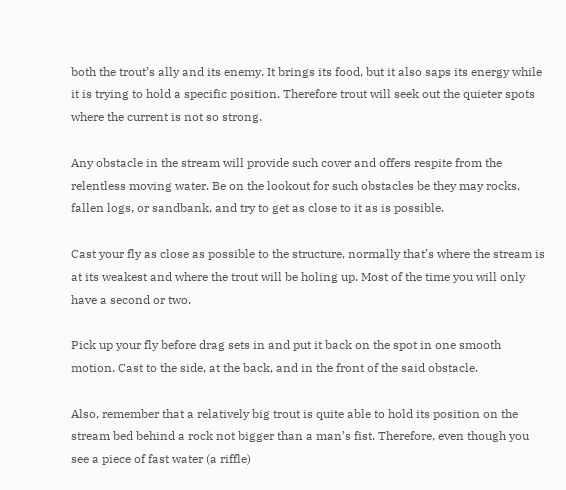both the trout’s ally and its enemy. It brings its food, but it also saps its energy while it is trying to hold a specific position. Therefore trout will seek out the quieter spots where the current is not so strong.

Any obstacle in the stream will provide such cover and offers respite from the relentless moving water. Be on the lookout for such obstacles be they may rocks, fallen logs, or sandbank, and try to get as close to it as is possible.

Cast your fly as close as possible to the structure, normally that’s where the stream is at its weakest and where the trout will be holing up. Most of the time you will only have a second or two.

Pick up your fly before drag sets in and put it back on the spot in one smooth motion. Cast to the side, at the back, and in the front of the said obstacle.

Also, remember that a relatively big trout is quite able to hold its position on the stream bed behind a rock not bigger than a man’s fist. Therefore, even though you see a piece of fast water (a riffle)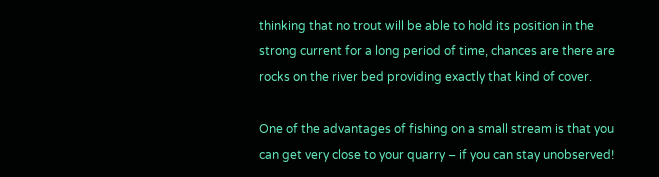thinking that no trout will be able to hold its position in the strong current for a long period of time, chances are there are rocks on the river bed providing exactly that kind of cover.

One of the advantages of fishing on a small stream is that you can get very close to your quarry – if you can stay unobserved!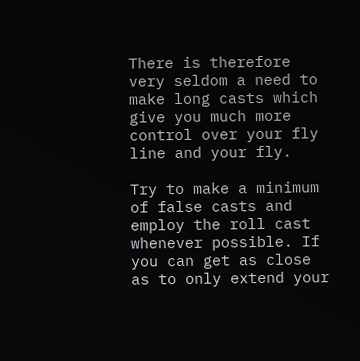There is therefore very seldom a need to make long casts which give you much more control over your fly line and your fly.

Try to make a minimum of false casts and employ the roll cast whenever possible. If you can get as close as to only extend your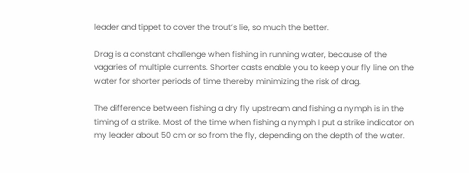leader and tippet to cover the trout’s lie, so much the better.

Drag is a constant challenge when fishing in running water, because of the vagaries of multiple currents. Shorter casts enable you to keep your fly line on the water for shorter periods of time thereby minimizing the risk of drag.

The difference between fishing a dry fly upstream and fishing a nymph is in the timing of a strike. Most of the time when fishing a nymph I put a strike indicator on my leader about 50 cm or so from the fly, depending on the depth of the water.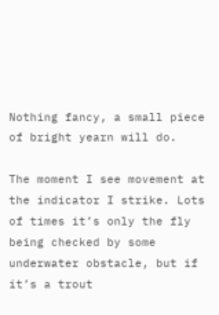Nothing fancy, a small piece of bright yearn will do.

The moment I see movement at the indicator I strike. Lots of times it’s only the fly being checked by some underwater obstacle, but if it’s a trout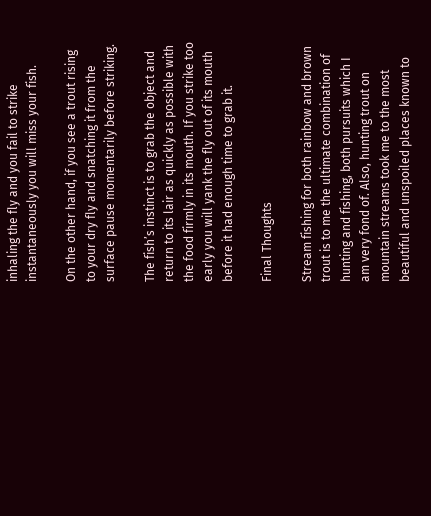inhaling the fly and you fail to strike instantaneously you will miss your fish.

On the other hand, if you see a trout rising to your dry fly and snatching it from the surface pause momentarily before striking.

The fish’s instinct is to grab the object and return to its lair as quickly as possible with the food firmly in its mouth. If you strike too early you will yank the fly out of its mouth before it had enough time to grab it.

Final Thoughts

Stream fishing for both rainbow and brown trout is to me the ultimate combination of hunting and fishing, both pursuits which I am very fond of. Also, hunting trout on mountain streams took me to the most beautiful and unspoiled places known to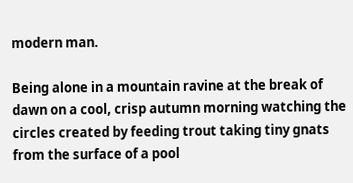modern man.

Being alone in a mountain ravine at the break of dawn on a cool, crisp autumn morning watching the circles created by feeding trout taking tiny gnats from the surface of a pool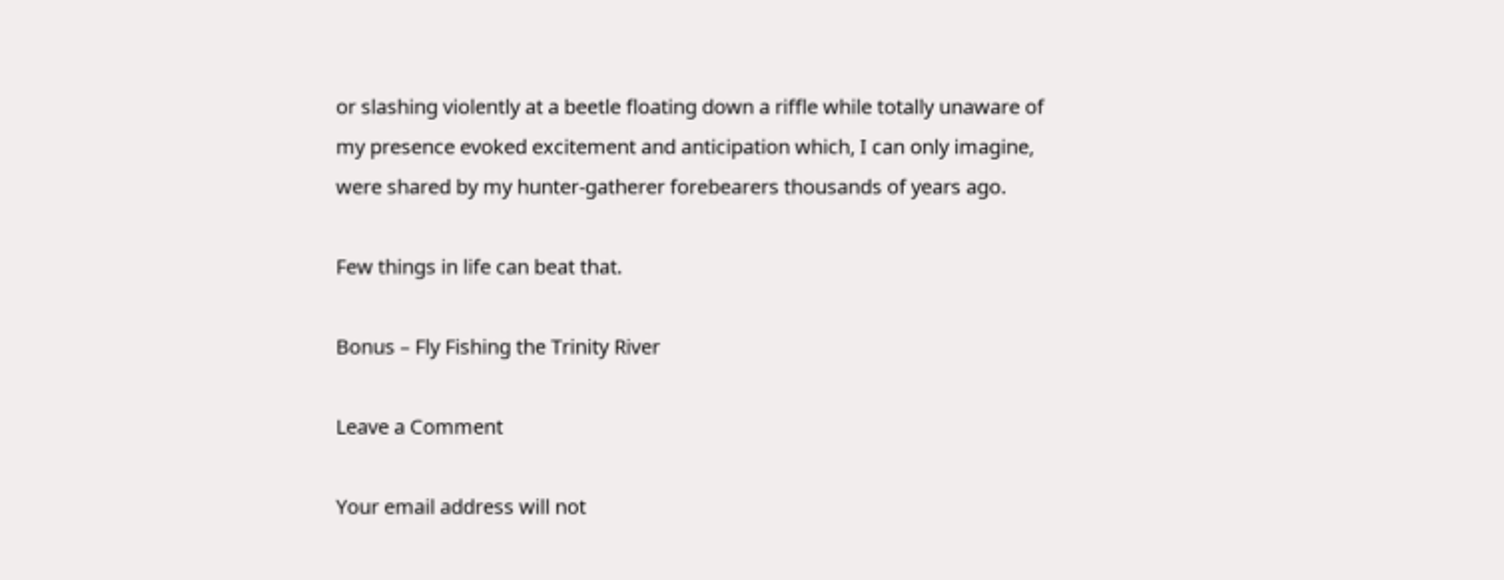or slashing violently at a beetle floating down a riffle while totally unaware of my presence evoked excitement and anticipation which, I can only imagine, were shared by my hunter-gatherer forebearers thousands of years ago.

Few things in life can beat that.

Bonus – Fly Fishing the Trinity River

Leave a Comment

Your email address will not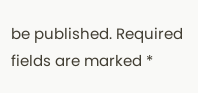be published. Required fields are marked *